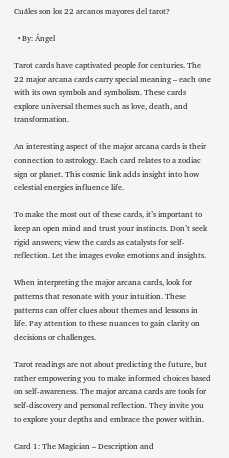Cuáles son los 22 arcanos mayores del tarot?

  • By: Ángel

Tarot cards have captivated people for centuries. The 22 major arcana cards carry special meaning – each one with its own symbols and symbolism. These cards explore universal themes such as love, death, and transformation.

An interesting aspect of the major arcana cards is their connection to astrology. Each card relates to a zodiac sign or planet. This cosmic link adds insight into how celestial energies influence life.

To make the most out of these cards, it’s important to keep an open mind and trust your instincts. Don’t seek rigid answers; view the cards as catalysts for self-reflection. Let the images evoke emotions and insights.

When interpreting the major arcana cards, look for patterns that resonate with your intuition. These patterns can offer clues about themes and lessons in life. Pay attention to these nuances to gain clarity on decisions or challenges.

Tarot readings are not about predicting the future, but rather empowering you to make informed choices based on self-awareness. The major arcana cards are tools for self-discovery and personal reflection. They invite you to explore your depths and embrace the power within.

Card 1: The Magician – Description and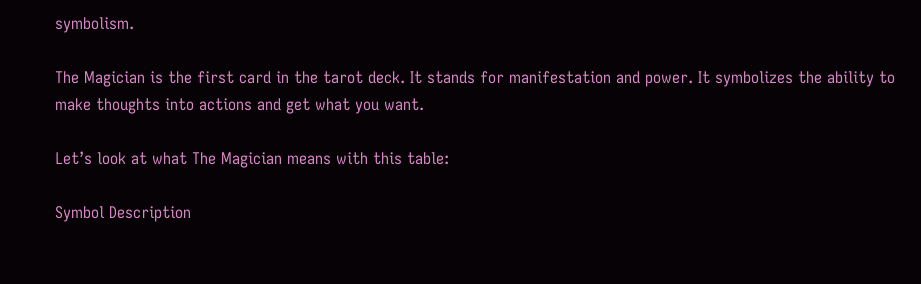symbolism.

The Magician is the first card in the tarot deck. It stands for manifestation and power. It symbolizes the ability to make thoughts into actions and get what you want.

Let’s look at what The Magician means with this table:

Symbol Description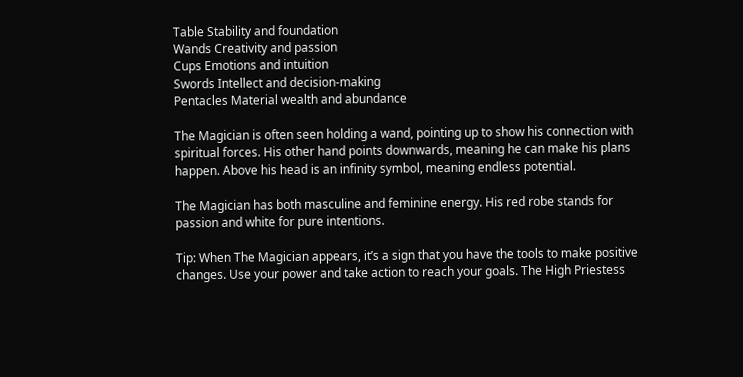Table Stability and foundation
Wands Creativity and passion
Cups Emotions and intuition
Swords Intellect and decision-making
Pentacles Material wealth and abundance

The Magician is often seen holding a wand, pointing up to show his connection with spiritual forces. His other hand points downwards, meaning he can make his plans happen. Above his head is an infinity symbol, meaning endless potential.

The Magician has both masculine and feminine energy. His red robe stands for passion and white for pure intentions.

Tip: When The Magician appears, it’s a sign that you have the tools to make positive changes. Use your power and take action to reach your goals. The High Priestess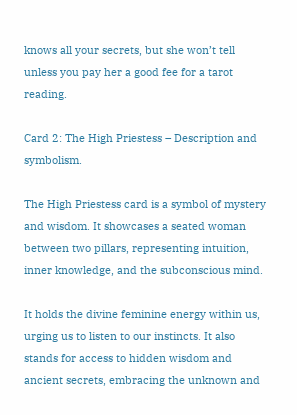knows all your secrets, but she won’t tell unless you pay her a good fee for a tarot reading.

Card 2: The High Priestess – Description and symbolism.

The High Priestess card is a symbol of mystery and wisdom. It showcases a seated woman between two pillars, representing intuition, inner knowledge, and the subconscious mind.

It holds the divine feminine energy within us, urging us to listen to our instincts. It also stands for access to hidden wisdom and ancient secrets, embracing the unknown and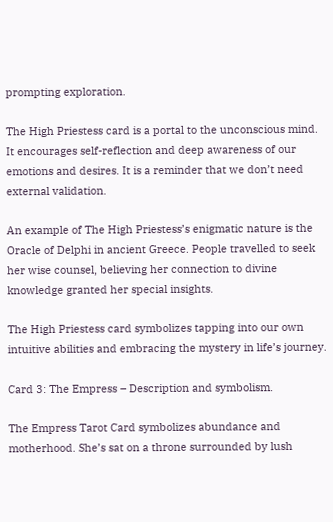prompting exploration.

The High Priestess card is a portal to the unconscious mind. It encourages self-reflection and deep awareness of our emotions and desires. It is a reminder that we don’t need external validation.

An example of The High Priestess’s enigmatic nature is the Oracle of Delphi in ancient Greece. People travelled to seek her wise counsel, believing her connection to divine knowledge granted her special insights.

The High Priestess card symbolizes tapping into our own intuitive abilities and embracing the mystery in life’s journey.

Card 3: The Empress – Description and symbolism.

The Empress Tarot Card symbolizes abundance and motherhood. She’s sat on a throne surrounded by lush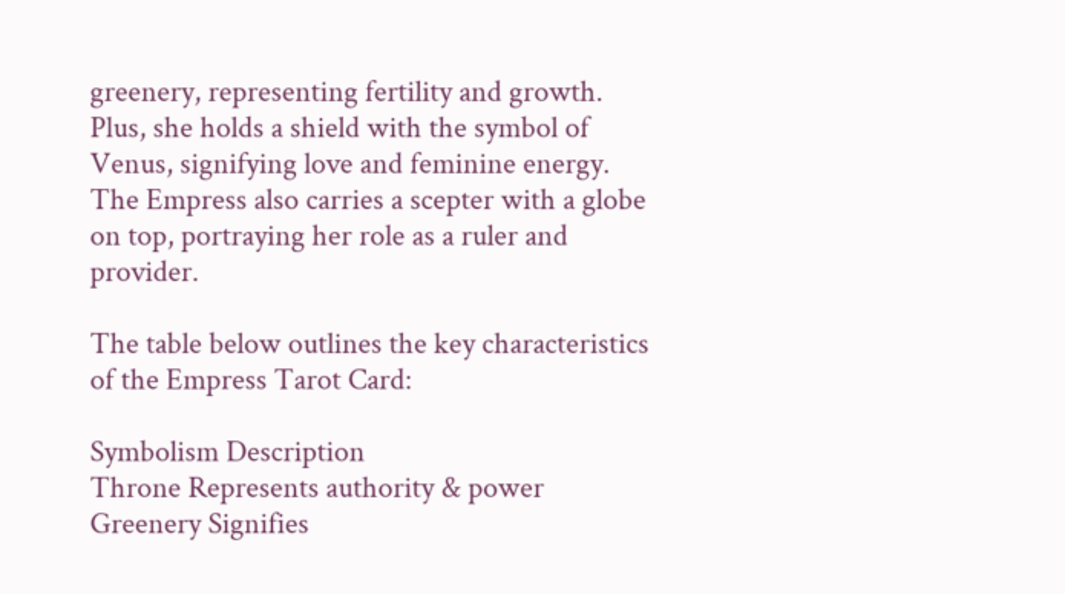greenery, representing fertility and growth. Plus, she holds a shield with the symbol of Venus, signifying love and feminine energy. The Empress also carries a scepter with a globe on top, portraying her role as a ruler and provider.

The table below outlines the key characteristics of the Empress Tarot Card:

Symbolism Description
Throne Represents authority & power
Greenery Signifies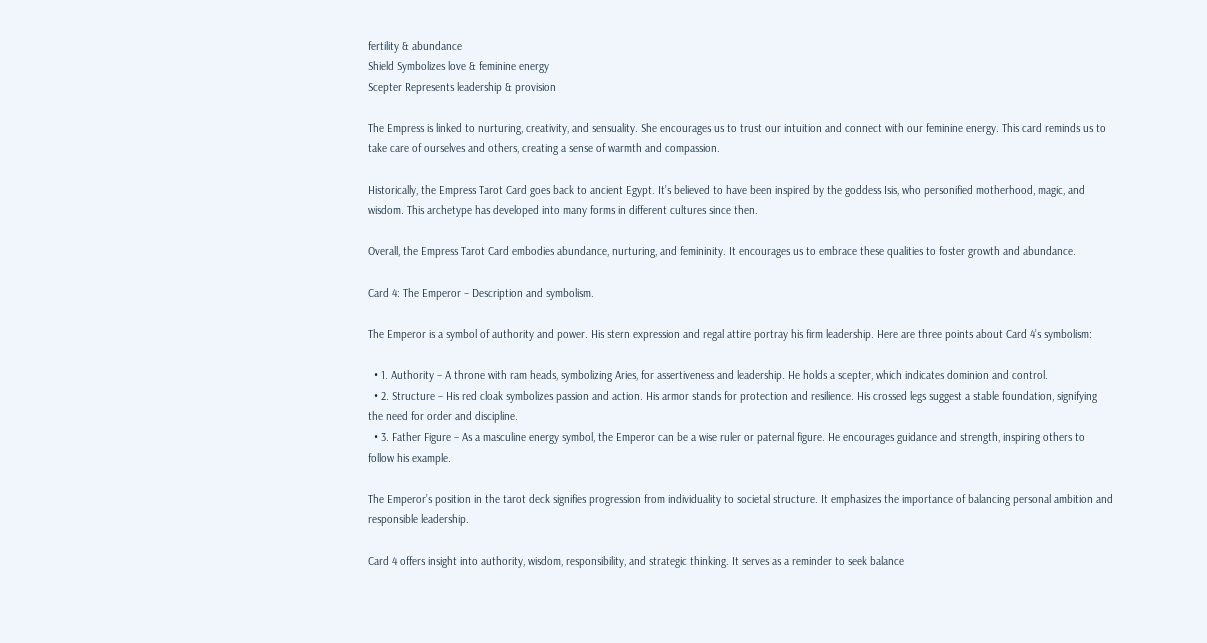fertility & abundance
Shield Symbolizes love & feminine energy
Scepter Represents leadership & provision

The Empress is linked to nurturing, creativity, and sensuality. She encourages us to trust our intuition and connect with our feminine energy. This card reminds us to take care of ourselves and others, creating a sense of warmth and compassion.

Historically, the Empress Tarot Card goes back to ancient Egypt. It’s believed to have been inspired by the goddess Isis, who personified motherhood, magic, and wisdom. This archetype has developed into many forms in different cultures since then.

Overall, the Empress Tarot Card embodies abundance, nurturing, and femininity. It encourages us to embrace these qualities to foster growth and abundance.

Card 4: The Emperor – Description and symbolism.

The Emperor is a symbol of authority and power. His stern expression and regal attire portray his firm leadership. Here are three points about Card 4’s symbolism:

  • 1. Authority – A throne with ram heads, symbolizing Aries, for assertiveness and leadership. He holds a scepter, which indicates dominion and control.
  • 2. Structure – His red cloak symbolizes passion and action. His armor stands for protection and resilience. His crossed legs suggest a stable foundation, signifying the need for order and discipline.
  • 3. Father Figure – As a masculine energy symbol, the Emperor can be a wise ruler or paternal figure. He encourages guidance and strength, inspiring others to follow his example.

The Emperor’s position in the tarot deck signifies progression from individuality to societal structure. It emphasizes the importance of balancing personal ambition and responsible leadership.

Card 4 offers insight into authority, wisdom, responsibility, and strategic thinking. It serves as a reminder to seek balance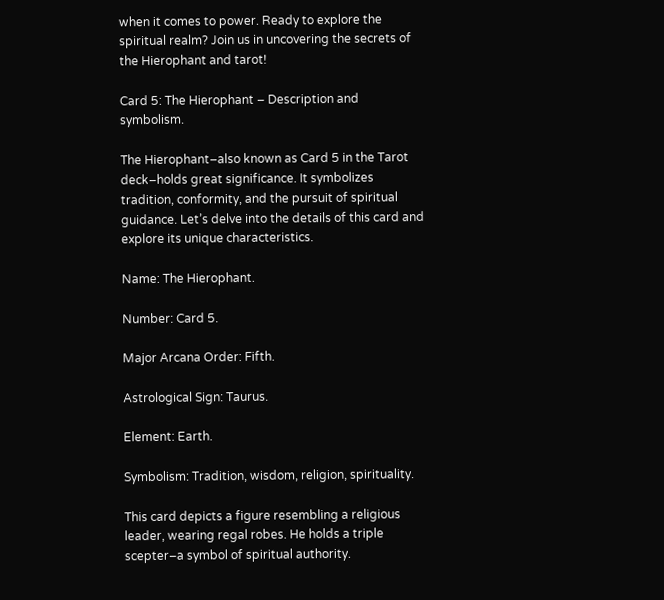when it comes to power. Ready to explore the spiritual realm? Join us in uncovering the secrets of the Hierophant and tarot!

Card 5: The Hierophant – Description and symbolism.

The Hierophant–also known as Card 5 in the Tarot deck–holds great significance. It symbolizes tradition, conformity, and the pursuit of spiritual guidance. Let’s delve into the details of this card and explore its unique characteristics.

Name: The Hierophant.

Number: Card 5.

Major Arcana Order: Fifth.

Astrological Sign: Taurus.

Element: Earth.

Symbolism: Tradition, wisdom, religion, spirituality.

This card depicts a figure resembling a religious leader, wearing regal robes. He holds a triple scepter–a symbol of spiritual authority.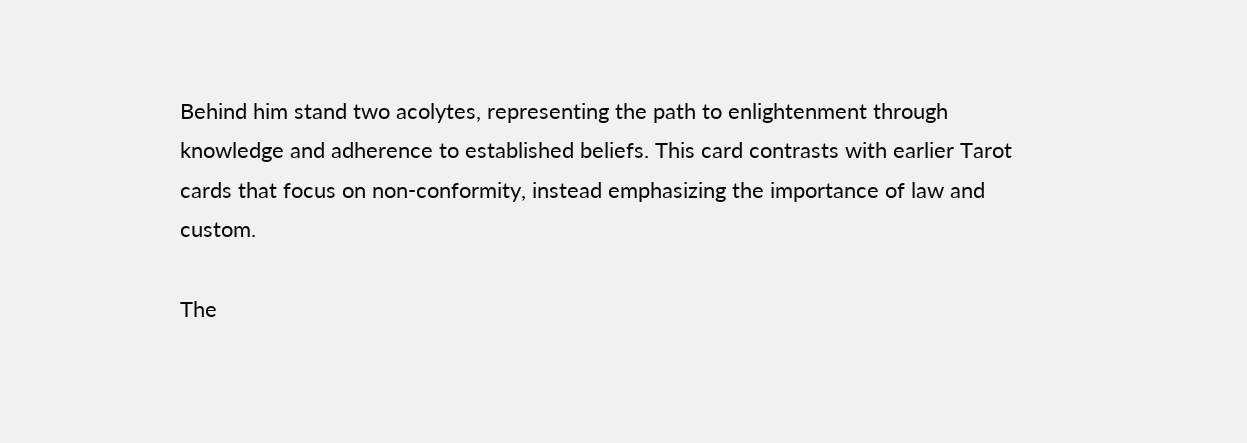Behind him stand two acolytes, representing the path to enlightenment through knowledge and adherence to established beliefs. This card contrasts with earlier Tarot cards that focus on non-conformity, instead emphasizing the importance of law and custom.

The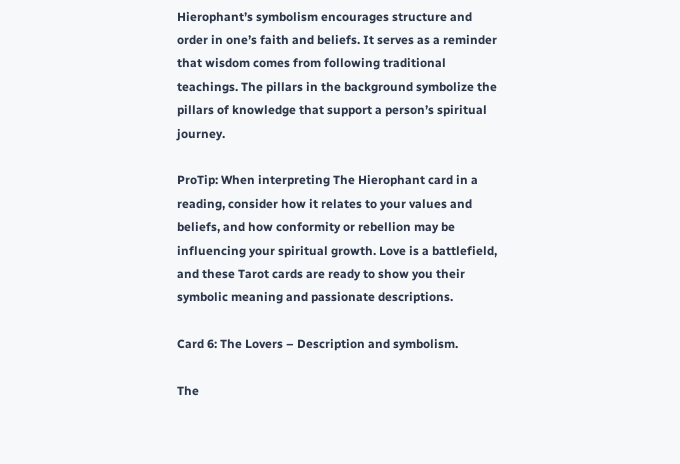Hierophant’s symbolism encourages structure and order in one’s faith and beliefs. It serves as a reminder that wisdom comes from following traditional teachings. The pillars in the background symbolize the pillars of knowledge that support a person’s spiritual journey.

ProTip: When interpreting The Hierophant card in a reading, consider how it relates to your values and beliefs, and how conformity or rebellion may be influencing your spiritual growth. Love is a battlefield, and these Tarot cards are ready to show you their symbolic meaning and passionate descriptions.

Card 6: The Lovers – Description and symbolism.

The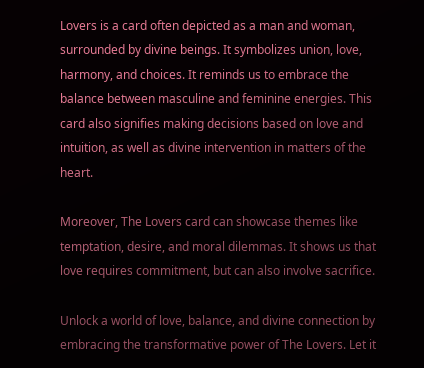Lovers is a card often depicted as a man and woman, surrounded by divine beings. It symbolizes union, love, harmony, and choices. It reminds us to embrace the balance between masculine and feminine energies. This card also signifies making decisions based on love and intuition, as well as divine intervention in matters of the heart.

Moreover, The Lovers card can showcase themes like temptation, desire, and moral dilemmas. It shows us that love requires commitment, but can also involve sacrifice.

Unlock a world of love, balance, and divine connection by embracing the transformative power of The Lovers. Let it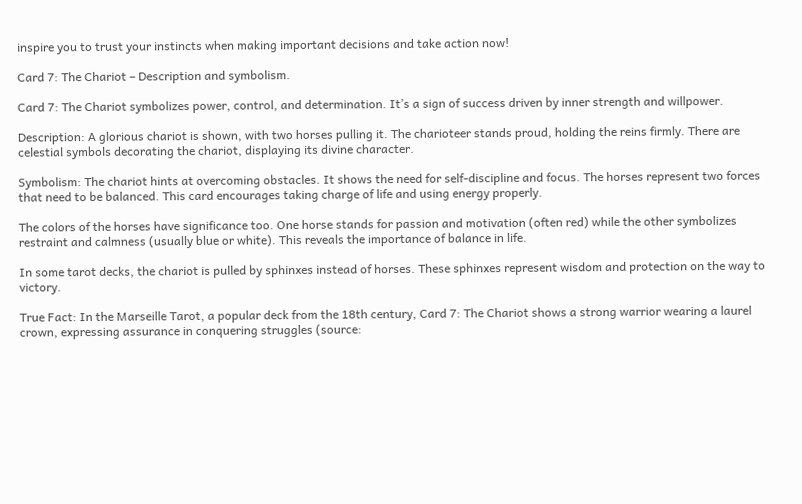inspire you to trust your instincts when making important decisions and take action now!

Card 7: The Chariot – Description and symbolism.

Card 7: The Chariot symbolizes power, control, and determination. It’s a sign of success driven by inner strength and willpower.

Description: A glorious chariot is shown, with two horses pulling it. The charioteer stands proud, holding the reins firmly. There are celestial symbols decorating the chariot, displaying its divine character.

Symbolism: The chariot hints at overcoming obstacles. It shows the need for self-discipline and focus. The horses represent two forces that need to be balanced. This card encourages taking charge of life and using energy properly.

The colors of the horses have significance too. One horse stands for passion and motivation (often red) while the other symbolizes restraint and calmness (usually blue or white). This reveals the importance of balance in life.

In some tarot decks, the chariot is pulled by sphinxes instead of horses. These sphinxes represent wisdom and protection on the way to victory.

True Fact: In the Marseille Tarot, a popular deck from the 18th century, Card 7: The Chariot shows a strong warrior wearing a laurel crown, expressing assurance in conquering struggles (source: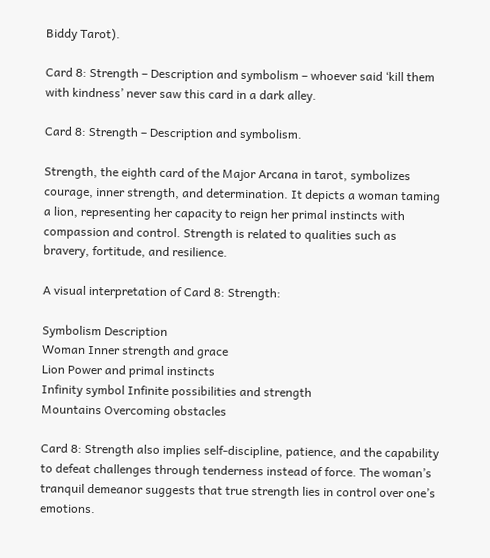Biddy Tarot).

Card 8: Strength – Description and symbolism – whoever said ‘kill them with kindness’ never saw this card in a dark alley.

Card 8: Strength – Description and symbolism.

Strength, the eighth card of the Major Arcana in tarot, symbolizes courage, inner strength, and determination. It depicts a woman taming a lion, representing her capacity to reign her primal instincts with compassion and control. Strength is related to qualities such as bravery, fortitude, and resilience.

A visual interpretation of Card 8: Strength:

Symbolism Description
Woman Inner strength and grace
Lion Power and primal instincts
Infinity symbol Infinite possibilities and strength
Mountains Overcoming obstacles

Card 8: Strength also implies self-discipline, patience, and the capability to defeat challenges through tenderness instead of force. The woman’s tranquil demeanor suggests that true strength lies in control over one’s emotions.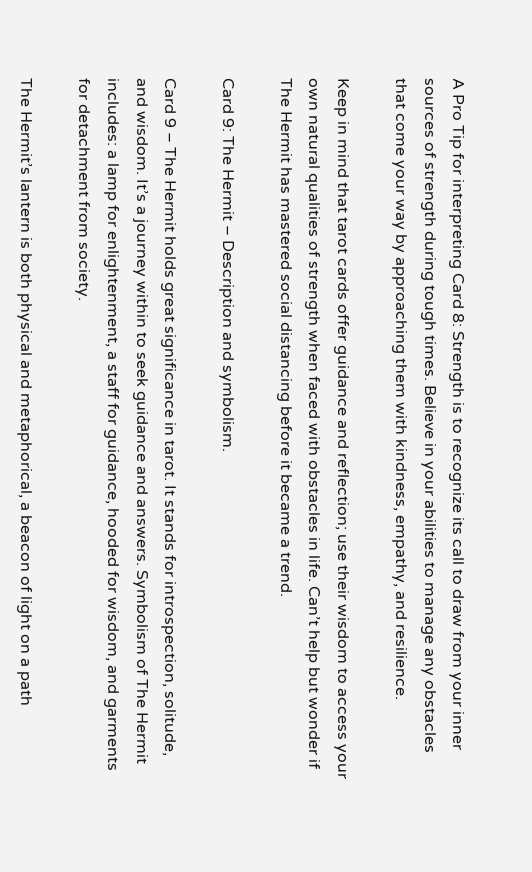A Pro Tip for interpreting Card 8: Strength is to recognize its call to draw from your inner sources of strength during tough times. Believe in your abilities to manage any obstacles that come your way by approaching them with kindness, empathy, and resilience.

Keep in mind that tarot cards offer guidance and reflection; use their wisdom to access your own natural qualities of strength when faced with obstacles in life. Can’t help but wonder if The Hermit has mastered social distancing before it became a trend.

Card 9: The Hermit – Description and symbolism.

Card 9 – The Hermit holds great significance in tarot. It stands for introspection, solitude, and wisdom. It’s a journey within to seek guidance and answers. Symbolism of The Hermit includes: a lamp for enlightenment, a staff for guidance, hooded for wisdom, and garments for detachment from society.

The Hermit’s lantern is both physical and metaphorical, a beacon of light on a path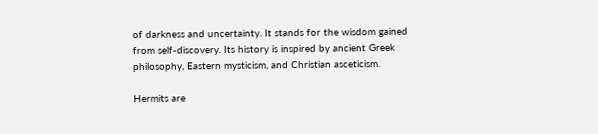of darkness and uncertainty. It stands for the wisdom gained from self-discovery. Its history is inspired by ancient Greek philosophy, Eastern mysticism, and Christian asceticism.

Hermits are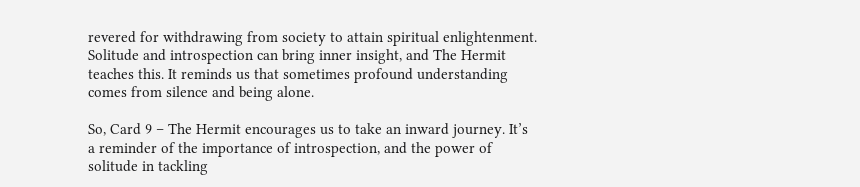revered for withdrawing from society to attain spiritual enlightenment. Solitude and introspection can bring inner insight, and The Hermit teaches this. It reminds us that sometimes profound understanding comes from silence and being alone.

So, Card 9 – The Hermit encourages us to take an inward journey. It’s a reminder of the importance of introspection, and the power of solitude in tackling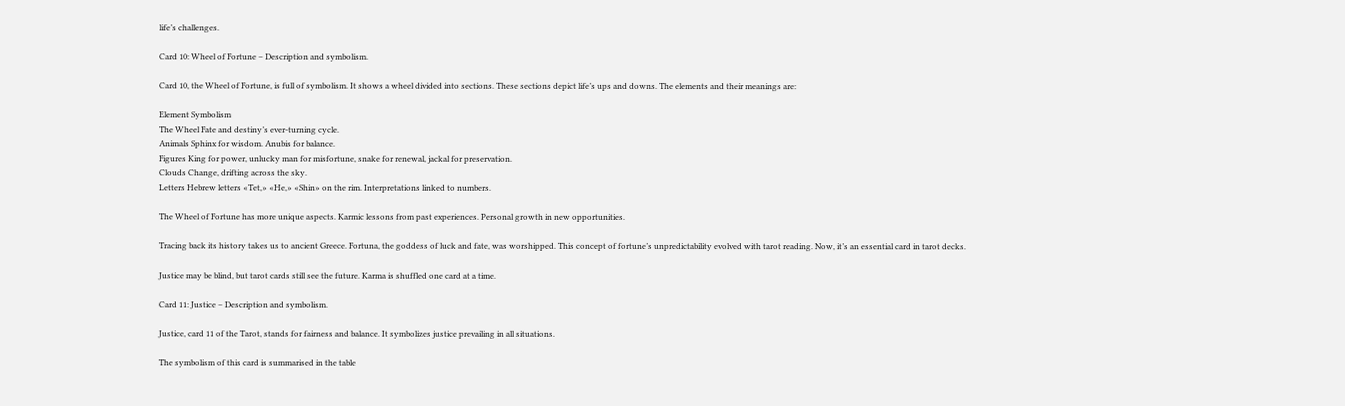life’s challenges.

Card 10: Wheel of Fortune – Description and symbolism.

Card 10, the Wheel of Fortune, is full of symbolism. It shows a wheel divided into sections. These sections depict life’s ups and downs. The elements and their meanings are:

Element Symbolism
The Wheel Fate and destiny’s ever-turning cycle.
Animals Sphinx for wisdom. Anubis for balance.
Figures King for power, unlucky man for misfortune, snake for renewal, jackal for preservation.
Clouds Change, drifting across the sky.
Letters Hebrew letters «Tet,» «He,» «Shin» on the rim. Interpretations linked to numbers.

The Wheel of Fortune has more unique aspects. Karmic lessons from past experiences. Personal growth in new opportunities.

Tracing back its history takes us to ancient Greece. Fortuna, the goddess of luck and fate, was worshipped. This concept of fortune’s unpredictability evolved with tarot reading. Now, it’s an essential card in tarot decks.

Justice may be blind, but tarot cards still see the future. Karma is shuffled one card at a time.

Card 11: Justice – Description and symbolism.

Justice, card 11 of the Tarot, stands for fairness and balance. It symbolizes justice prevailing in all situations.

The symbolism of this card is summarised in the table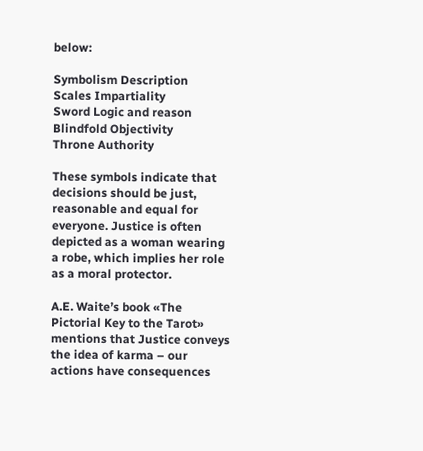below:

Symbolism Description
Scales Impartiality
Sword Logic and reason
Blindfold Objectivity
Throne Authority

These symbols indicate that decisions should be just, reasonable and equal for everyone. Justice is often depicted as a woman wearing a robe, which implies her role as a moral protector.

A.E. Waite’s book «The Pictorial Key to the Tarot» mentions that Justice conveys the idea of karma – our actions have consequences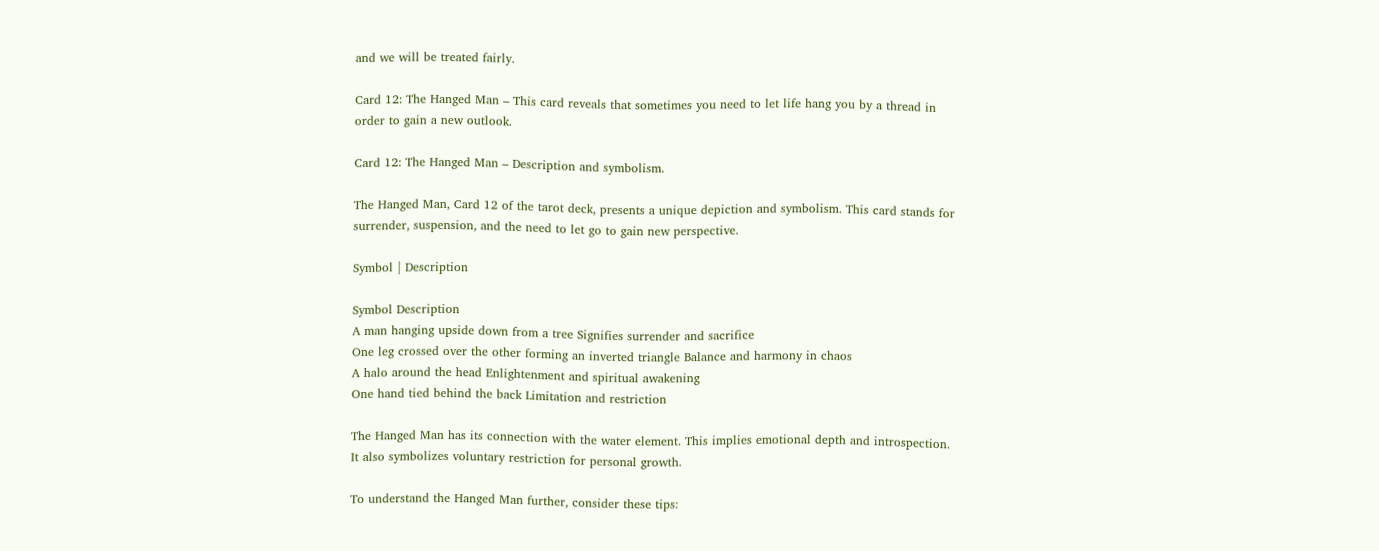and we will be treated fairly.

Card 12: The Hanged Man – This card reveals that sometimes you need to let life hang you by a thread in order to gain a new outlook.

Card 12: The Hanged Man – Description and symbolism.

The Hanged Man, Card 12 of the tarot deck, presents a unique depiction and symbolism. This card stands for surrender, suspension, and the need to let go to gain new perspective.

Symbol | Description

Symbol Description
A man hanging upside down from a tree Signifies surrender and sacrifice
One leg crossed over the other forming an inverted triangle Balance and harmony in chaos
A halo around the head Enlightenment and spiritual awakening
One hand tied behind the back Limitation and restriction

The Hanged Man has its connection with the water element. This implies emotional depth and introspection. It also symbolizes voluntary restriction for personal growth.

To understand the Hanged Man further, consider these tips: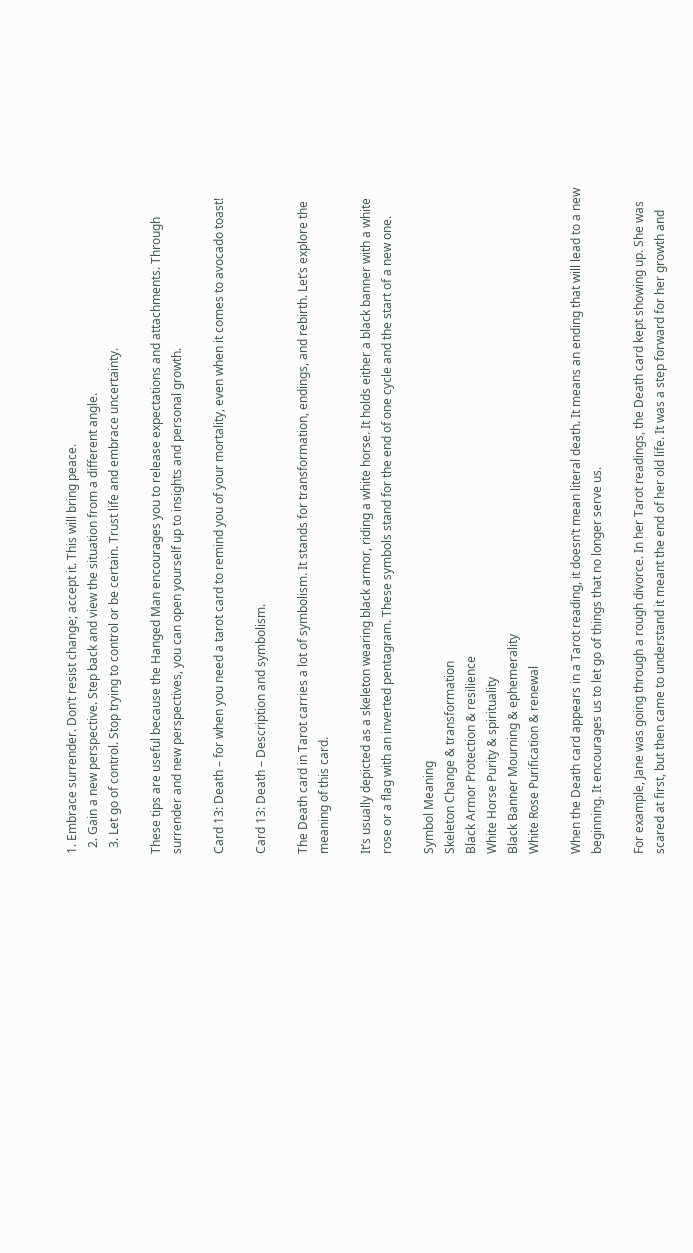1. Embrace surrender. Don’t resist change; accept it. This will bring peace.
  2. Gain a new perspective. Step back and view the situation from a different angle.
  3. Let go of control. Stop trying to control or be certain. Trust life and embrace uncertainty.

These tips are useful because the Hanged Man encourages you to release expectations and attachments. Through surrender and new perspectives, you can open yourself up to insights and personal growth.

Card 13: Death – for when you need a tarot card to remind you of your mortality, even when it comes to avocado toast!

Card 13: Death – Description and symbolism.

The Death card in Tarot carries a lot of symbolism. It stands for transformation, endings, and rebirth. Let’s explore the meaning of this card.

It’s usually depicted as a skeleton wearing black armor, riding a white horse. It holds either a black banner with a white rose or a flag with an inverted pentagram. These symbols stand for the end of one cycle and the start of a new one.

Symbol Meaning
Skeleton Change & transformation
Black Armor Protection & resilience
White Horse Purity & spirituality
Black Banner Mourning & ephemerality
White Rose Purification & renewal

When the Death card appears in a Tarot reading, it doesn’t mean literal death. It means an ending that will lead to a new beginning. It encourages us to let go of things that no longer serve us.

For example, Jane was going through a rough divorce. In her Tarot readings, the Death card kept showing up. She was scared at first, but then came to understand it meant the end of her old life. It was a step forward for her growth and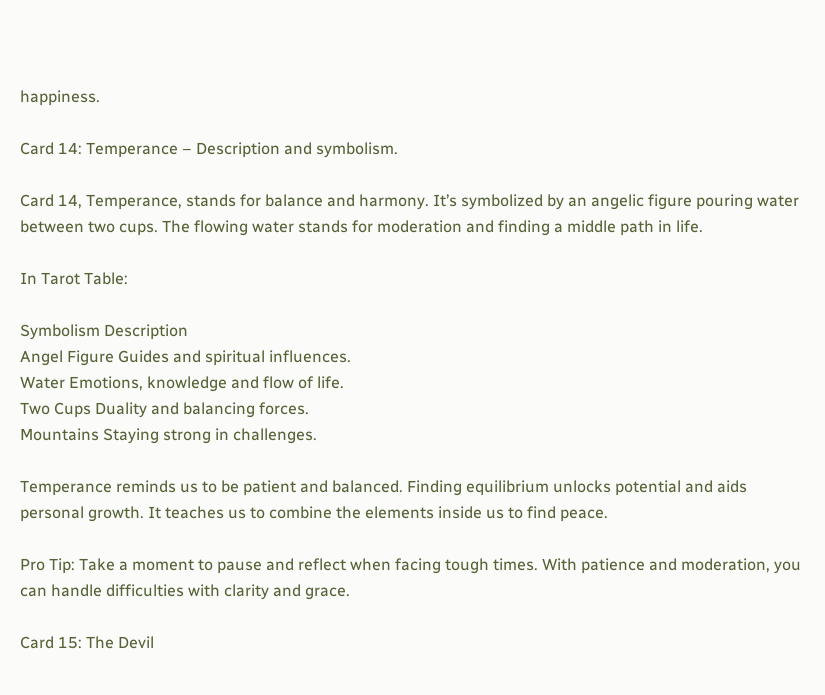happiness.

Card 14: Temperance – Description and symbolism.

Card 14, Temperance, stands for balance and harmony. It’s symbolized by an angelic figure pouring water between two cups. The flowing water stands for moderation and finding a middle path in life.

In Tarot Table:

Symbolism Description
Angel Figure Guides and spiritual influences.
Water Emotions, knowledge and flow of life.
Two Cups Duality and balancing forces.
Mountains Staying strong in challenges.

Temperance reminds us to be patient and balanced. Finding equilibrium unlocks potential and aids personal growth. It teaches us to combine the elements inside us to find peace.

Pro Tip: Take a moment to pause and reflect when facing tough times. With patience and moderation, you can handle difficulties with clarity and grace.

Card 15: The Devil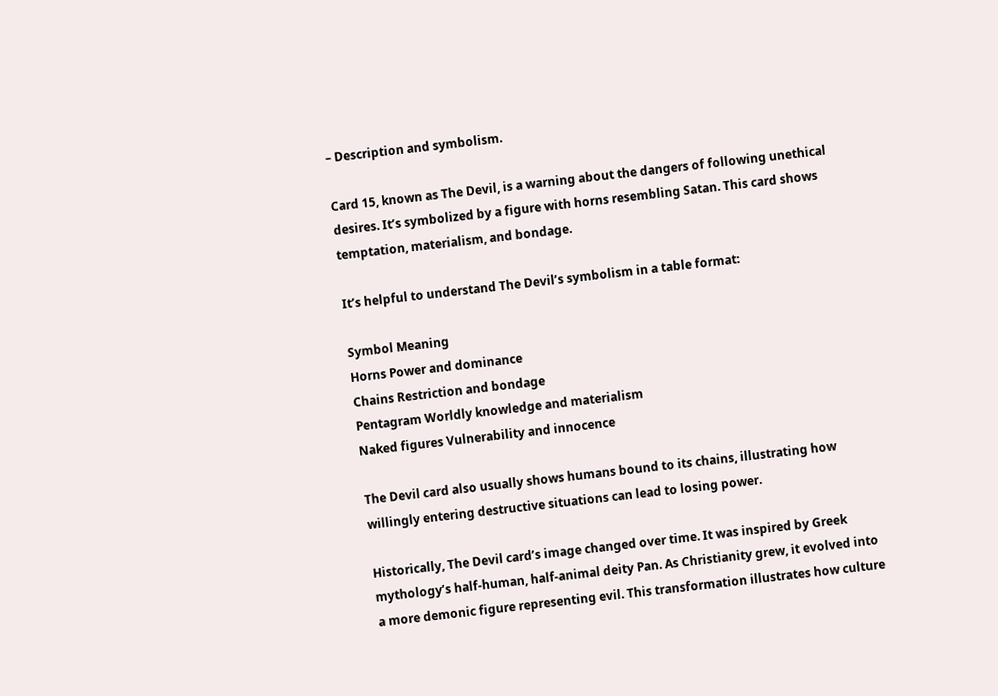– Description and symbolism.

Card 15, known as The Devil, is a warning about the dangers of following unethical desires. It’s symbolized by a figure with horns resembling Satan. This card shows temptation, materialism, and bondage.

It’s helpful to understand The Devil’s symbolism in a table format:

Symbol Meaning
Horns Power and dominance
Chains Restriction and bondage
Pentagram Worldly knowledge and materialism
Naked figures Vulnerability and innocence

The Devil card also usually shows humans bound to its chains, illustrating how willingly entering destructive situations can lead to losing power.

Historically, The Devil card’s image changed over time. It was inspired by Greek mythology’s half-human, half-animal deity Pan. As Christianity grew, it evolved into a more demonic figure representing evil. This transformation illustrates how culture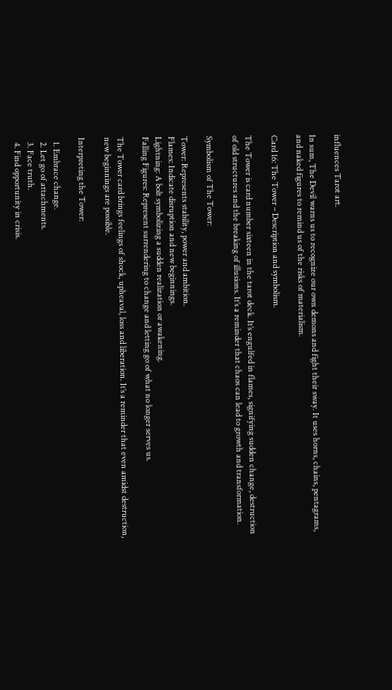influences Tarot art.

In sum, The Devil warns us to recognize our own demons and fight their sway. It uses horns, chains, pentagrams, and naked figures to remind us of the risks of materialism.

Card 16: The Tower – Description and symbolism.

The Tower is card number sixteen in the tarot deck. It’s engulfed in flames, signifying sudden change, destruction of old structures and the breaking of illusions. It’s a reminder that chaos can lead to growth and transformation.

Symbolism of The Tower:

Tower: Represents stability, power and ambition.
Flames: Indicate disruption and new beginnings.
Lightning: A bolt symbolizing a sudden realization or awakening.
Falling Figures: Represent surrendering to change and letting go of what no longer serves us.

The Tower card brings feelings of shock, upheaval, loss and liberation. It’s a reminder that even amidst destruction, new beginnings are possible.

Interpreting the Tower:

  1. Embrace change.
  2. Let go of attachments.
  3. Face truth.
  4. Find opportunity in crisis.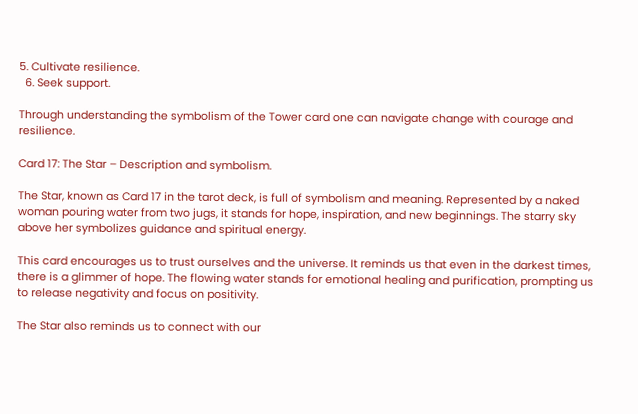5. Cultivate resilience.
  6. Seek support.

Through understanding the symbolism of the Tower card one can navigate change with courage and resilience.

Card 17: The Star – Description and symbolism.

The Star, known as Card 17 in the tarot deck, is full of symbolism and meaning. Represented by a naked woman pouring water from two jugs, it stands for hope, inspiration, and new beginnings. The starry sky above her symbolizes guidance and spiritual energy.

This card encourages us to trust ourselves and the universe. It reminds us that even in the darkest times, there is a glimmer of hope. The flowing water stands for emotional healing and purification, prompting us to release negativity and focus on positivity.

The Star also reminds us to connect with our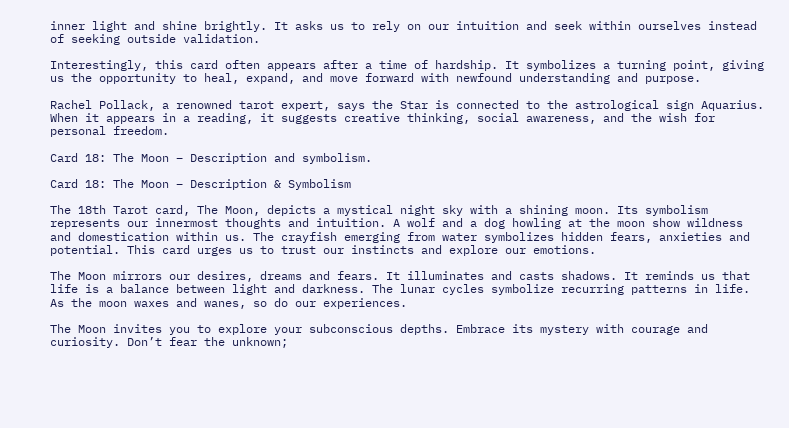inner light and shine brightly. It asks us to rely on our intuition and seek within ourselves instead of seeking outside validation.

Interestingly, this card often appears after a time of hardship. It symbolizes a turning point, giving us the opportunity to heal, expand, and move forward with newfound understanding and purpose.

Rachel Pollack, a renowned tarot expert, says the Star is connected to the astrological sign Aquarius. When it appears in a reading, it suggests creative thinking, social awareness, and the wish for personal freedom.

Card 18: The Moon – Description and symbolism.

Card 18: The Moon – Description & Symbolism

The 18th Tarot card, The Moon, depicts a mystical night sky with a shining moon. Its symbolism represents our innermost thoughts and intuition. A wolf and a dog howling at the moon show wildness and domestication within us. The crayfish emerging from water symbolizes hidden fears, anxieties and potential. This card urges us to trust our instincts and explore our emotions.

The Moon mirrors our desires, dreams and fears. It illuminates and casts shadows. It reminds us that life is a balance between light and darkness. The lunar cycles symbolize recurring patterns in life. As the moon waxes and wanes, so do our experiences.

The Moon invites you to explore your subconscious depths. Embrace its mystery with courage and curiosity. Don’t fear the unknown;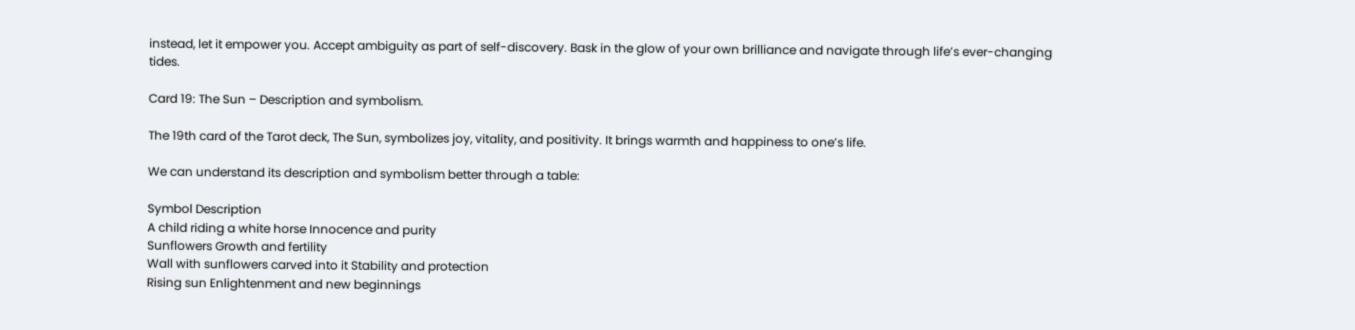instead, let it empower you. Accept ambiguity as part of self-discovery. Bask in the glow of your own brilliance and navigate through life’s ever-changing tides.

Card 19: The Sun – Description and symbolism.

The 19th card of the Tarot deck, The Sun, symbolizes joy, vitality, and positivity. It brings warmth and happiness to one’s life.

We can understand its description and symbolism better through a table:

Symbol Description
A child riding a white horse Innocence and purity
Sunflowers Growth and fertility
Wall with sunflowers carved into it Stability and protection
Rising sun Enlightenment and new beginnings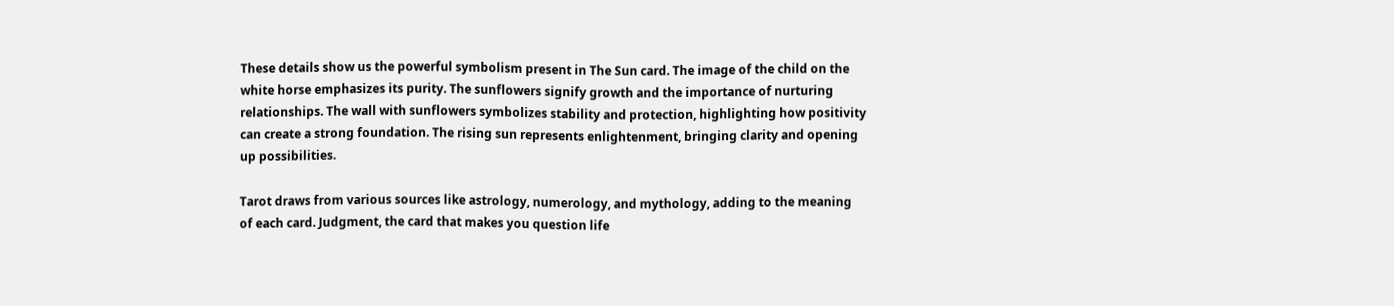These details show us the powerful symbolism present in The Sun card. The image of the child on the white horse emphasizes its purity. The sunflowers signify growth and the importance of nurturing relationships. The wall with sunflowers symbolizes stability and protection, highlighting how positivity can create a strong foundation. The rising sun represents enlightenment, bringing clarity and opening up possibilities.

Tarot draws from various sources like astrology, numerology, and mythology, adding to the meaning of each card. Judgment, the card that makes you question life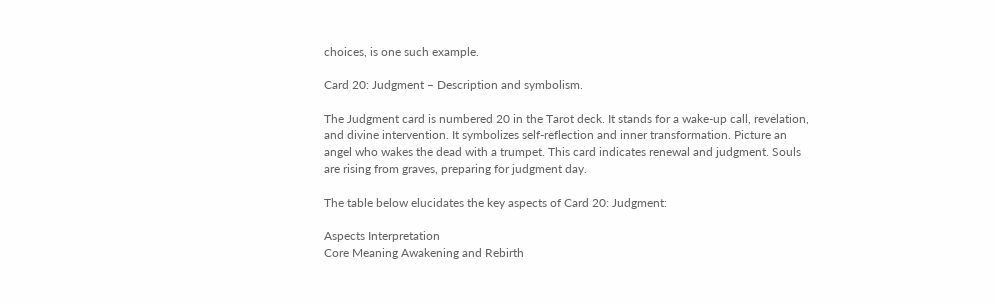choices, is one such example.

Card 20: Judgment – Description and symbolism.

The Judgment card is numbered 20 in the Tarot deck. It stands for a wake-up call, revelation, and divine intervention. It symbolizes self-reflection and inner transformation. Picture an angel who wakes the dead with a trumpet. This card indicates renewal and judgment. Souls are rising from graves, preparing for judgment day.

The table below elucidates the key aspects of Card 20: Judgment:

Aspects Interpretation
Core Meaning Awakening and Rebirth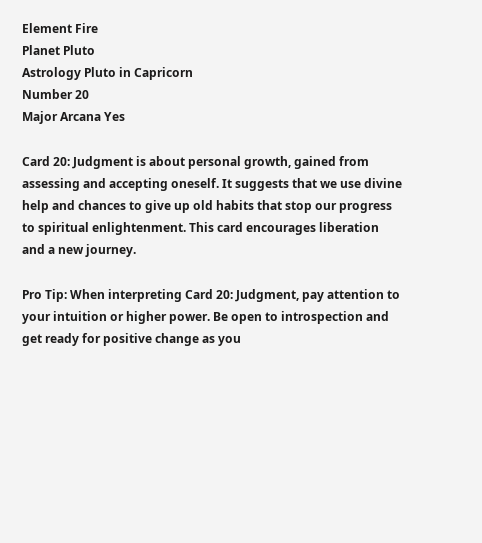Element Fire
Planet Pluto
Astrology Pluto in Capricorn
Number 20
Major Arcana Yes

Card 20: Judgment is about personal growth, gained from assessing and accepting oneself. It suggests that we use divine help and chances to give up old habits that stop our progress to spiritual enlightenment. This card encourages liberation and a new journey.

Pro Tip: When interpreting Card 20: Judgment, pay attention to your intuition or higher power. Be open to introspection and get ready for positive change as you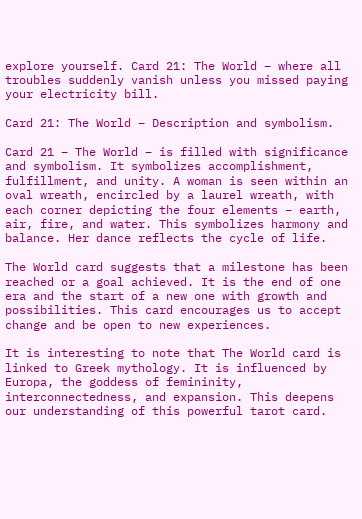explore yourself. Card 21: The World – where all troubles suddenly vanish unless you missed paying your electricity bill.

Card 21: The World – Description and symbolism.

Card 21 – The World – is filled with significance and symbolism. It symbolizes accomplishment, fulfillment, and unity. A woman is seen within an oval wreath, encircled by a laurel wreath, with each corner depicting the four elements – earth, air, fire, and water. This symbolizes harmony and balance. Her dance reflects the cycle of life.

The World card suggests that a milestone has been reached or a goal achieved. It is the end of one era and the start of a new one with growth and possibilities. This card encourages us to accept change and be open to new experiences.

It is interesting to note that The World card is linked to Greek mythology. It is influenced by Europa, the goddess of femininity, interconnectedness, and expansion. This deepens our understanding of this powerful tarot card.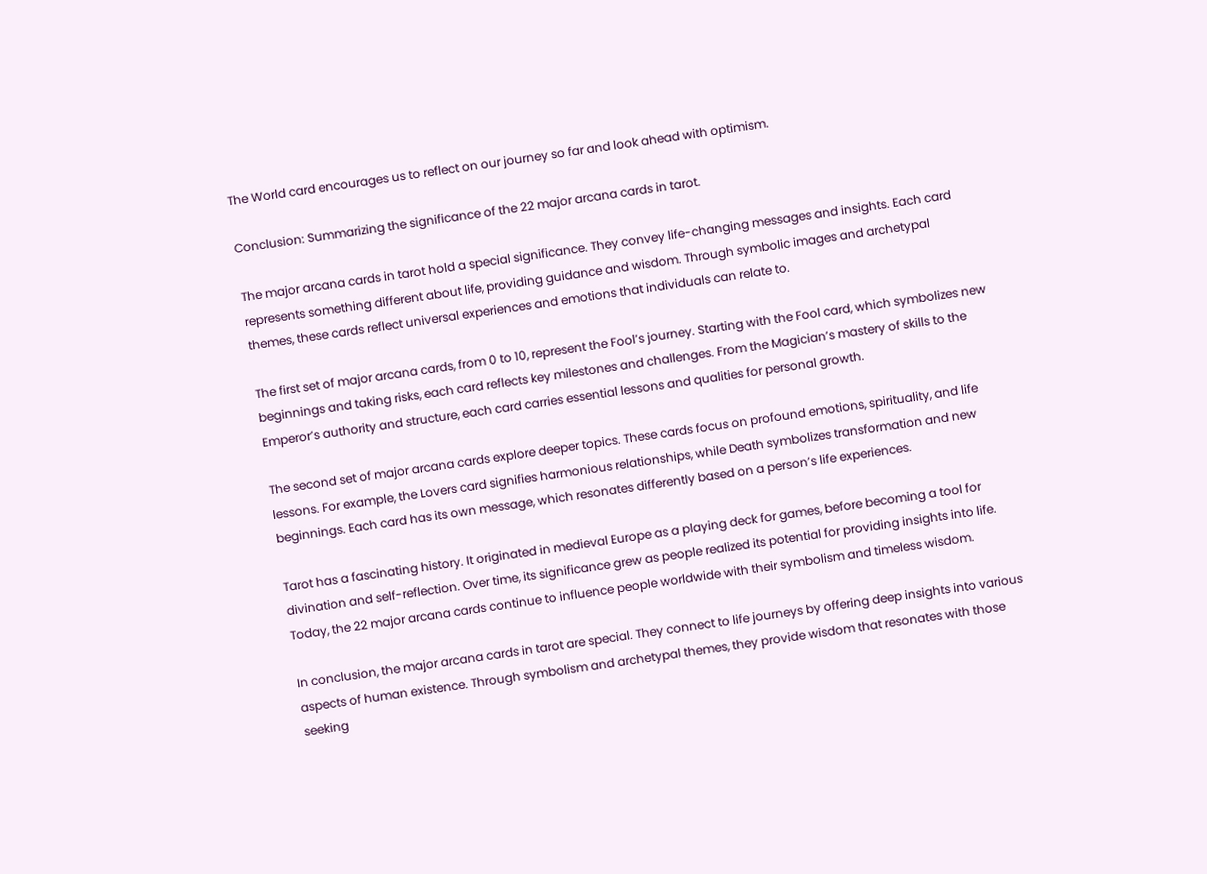The World card encourages us to reflect on our journey so far and look ahead with optimism.

Conclusion: Summarizing the significance of the 22 major arcana cards in tarot.

The major arcana cards in tarot hold a special significance. They convey life-changing messages and insights. Each card represents something different about life, providing guidance and wisdom. Through symbolic images and archetypal themes, these cards reflect universal experiences and emotions that individuals can relate to.

The first set of major arcana cards, from 0 to 10, represent the Fool’s journey. Starting with the Fool card, which symbolizes new beginnings and taking risks, each card reflects key milestones and challenges. From the Magician’s mastery of skills to the Emperor’s authority and structure, each card carries essential lessons and qualities for personal growth.

The second set of major arcana cards explore deeper topics. These cards focus on profound emotions, spirituality, and life lessons. For example, the Lovers card signifies harmonious relationships, while Death symbolizes transformation and new beginnings. Each card has its own message, which resonates differently based on a person’s life experiences.

Tarot has a fascinating history. It originated in medieval Europe as a playing deck for games, before becoming a tool for divination and self-reflection. Over time, its significance grew as people realized its potential for providing insights into life. Today, the 22 major arcana cards continue to influence people worldwide with their symbolism and timeless wisdom.

In conclusion, the major arcana cards in tarot are special. They connect to life journeys by offering deep insights into various aspects of human existence. Through symbolism and archetypal themes, they provide wisdom that resonates with those seeking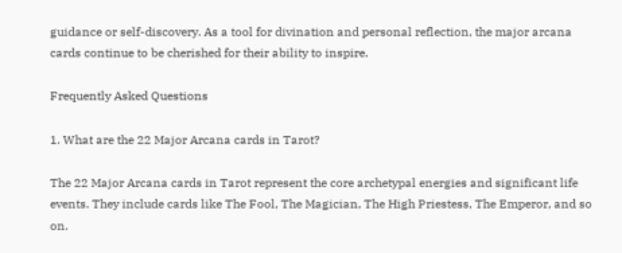guidance or self-discovery. As a tool for divination and personal reflection, the major arcana cards continue to be cherished for their ability to inspire.

Frequently Asked Questions

1. What are the 22 Major Arcana cards in Tarot?

The 22 Major Arcana cards in Tarot represent the core archetypal energies and significant life events. They include cards like The Fool, The Magician, The High Priestess, The Emperor, and so on.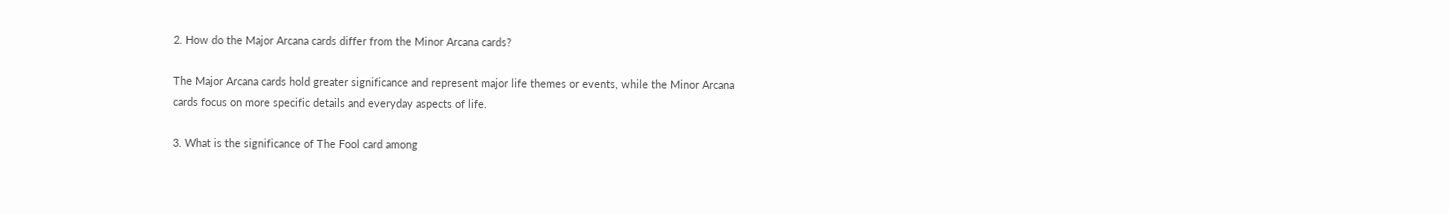2. How do the Major Arcana cards differ from the Minor Arcana cards?

The Major Arcana cards hold greater significance and represent major life themes or events, while the Minor Arcana cards focus on more specific details and everyday aspects of life.

3. What is the significance of The Fool card among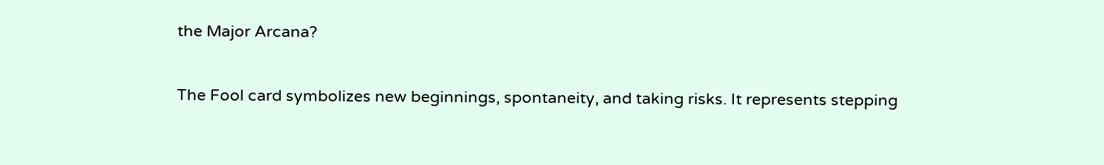the Major Arcana?

The Fool card symbolizes new beginnings, spontaneity, and taking risks. It represents stepping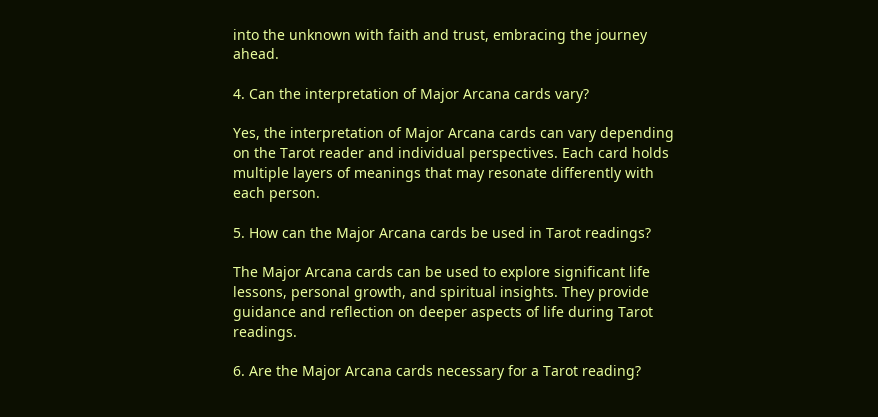into the unknown with faith and trust, embracing the journey ahead.

4. Can the interpretation of Major Arcana cards vary?

Yes, the interpretation of Major Arcana cards can vary depending on the Tarot reader and individual perspectives. Each card holds multiple layers of meanings that may resonate differently with each person.

5. How can the Major Arcana cards be used in Tarot readings?

The Major Arcana cards can be used to explore significant life lessons, personal growth, and spiritual insights. They provide guidance and reflection on deeper aspects of life during Tarot readings.

6. Are the Major Arcana cards necessary for a Tarot reading?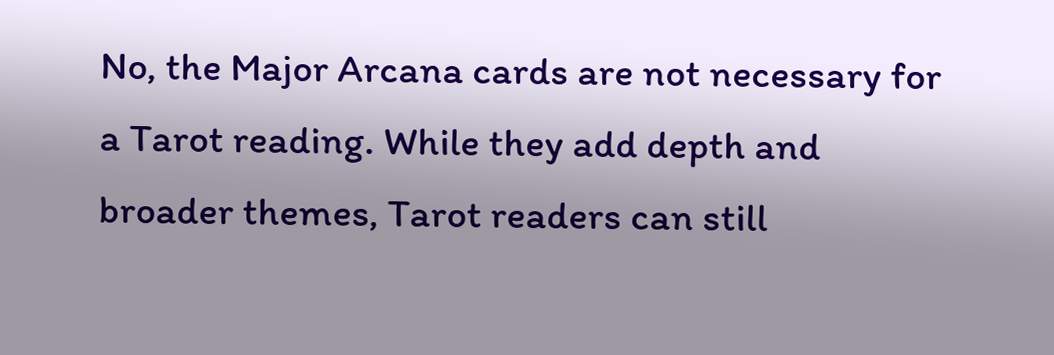No, the Major Arcana cards are not necessary for a Tarot reading. While they add depth and broader themes, Tarot readers can still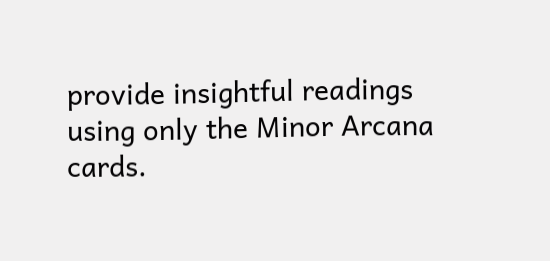provide insightful readings using only the Minor Arcana cards.